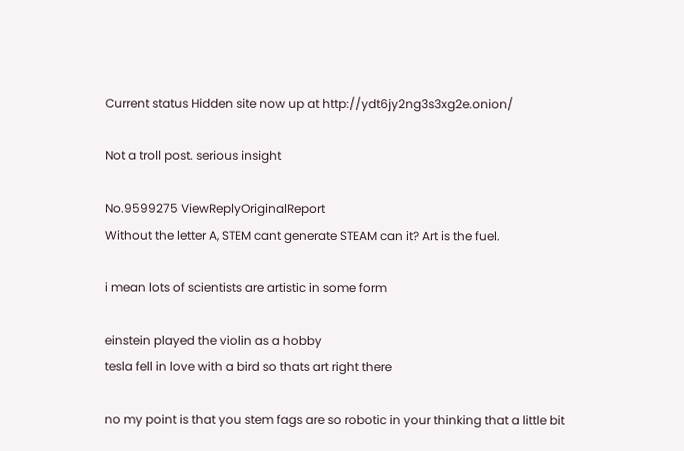Current status Hidden site now up at http://ydt6jy2ng3s3xg2e.onion/

Not a troll post. serious insight

No.9599275 ViewReplyOriginalReport
Without the letter A, STEM cant generate STEAM can it? Art is the fuel.

i mean lots of scientists are artistic in some form

einstein played the violin as a hobby
tesla fell in love with a bird so thats art right there

no my point is that you stem fags are so robotic in your thinking that a little bit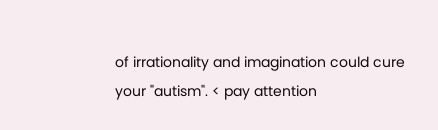of irrationality and imagination could cure your "autism". < pay attention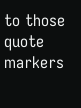to those quote markers